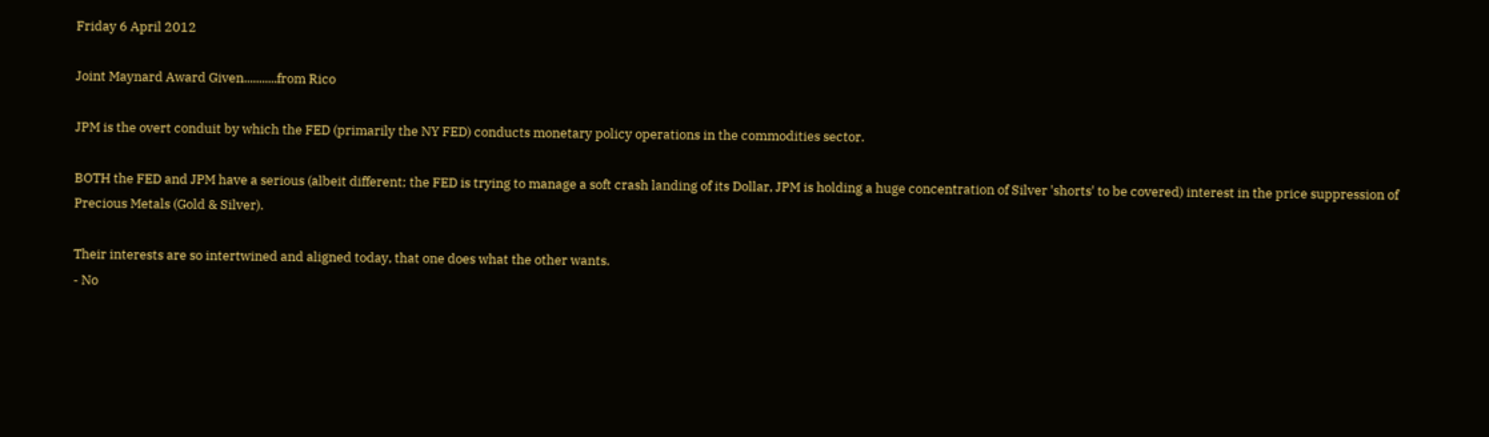Friday 6 April 2012

Joint Maynard Award Given...........from Rico

JPM is the overt conduit by which the FED (primarily the NY FED) conducts monetary policy operations in the commodities sector.

BOTH the FED and JPM have a serious (albeit different; the FED is trying to manage a soft crash landing of its Dollar, JPM is holding a huge concentration of Silver 'shorts' to be covered) interest in the price suppression of Precious Metals (Gold & Silver).

Their interests are so intertwined and aligned today, that one does what the other wants.
- No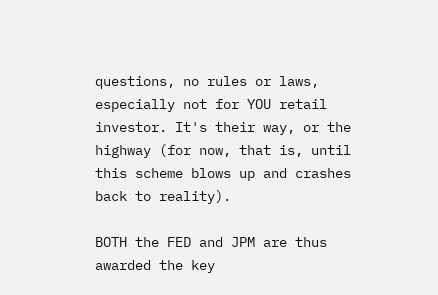questions, no rules or laws, especially not for YOU retail investor. It's their way, or the highway (for now, that is, until this scheme blows up and crashes back to reality).

BOTH the FED and JPM are thus awarded the key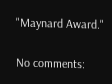"Maynard Award."

No comments: